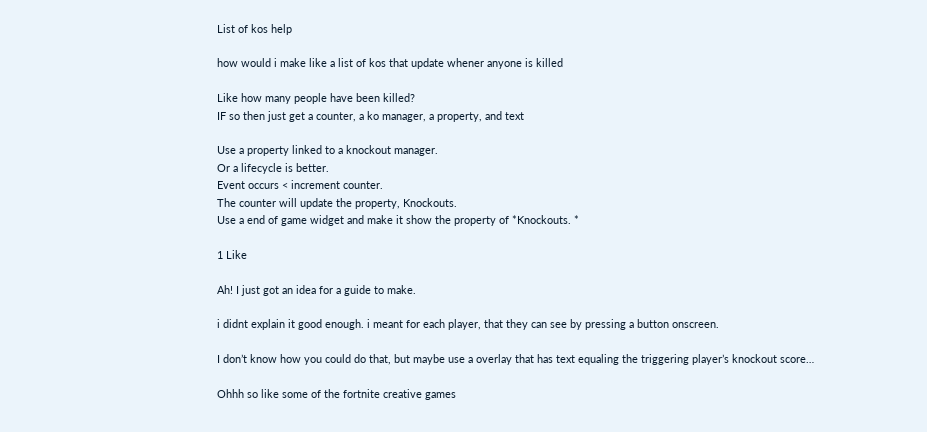List of kos help

how would i make like a list of kos that update whener anyone is killed

Like how many people have been killed?
IF so then just get a counter, a ko manager, a property, and text

Use a property linked to a knockout manager.
Or a lifecycle is better.
Event occurs < increment counter.
The counter will update the property, Knockouts.
Use a end of game widget and make it show the property of *Knockouts. *

1 Like

Ah! I just got an idea for a guide to make.

i didnt explain it good enough. i meant for each player, that they can see by pressing a button onscreen.

I don’t know how you could do that, but maybe use a overlay that has text equaling the triggering player’s knockout score…

Ohhh so like some of the fortnite creative games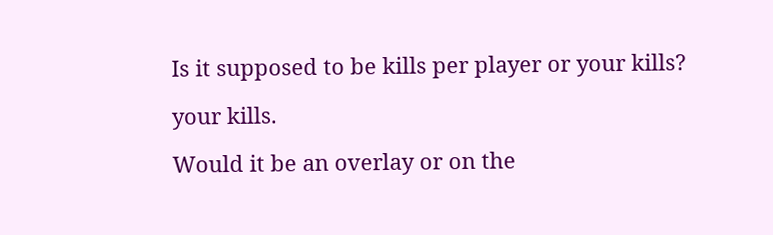Is it supposed to be kills per player or your kills?

your kills.

Would it be an overlay or on the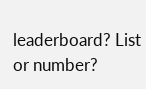leaderboard? List or number?